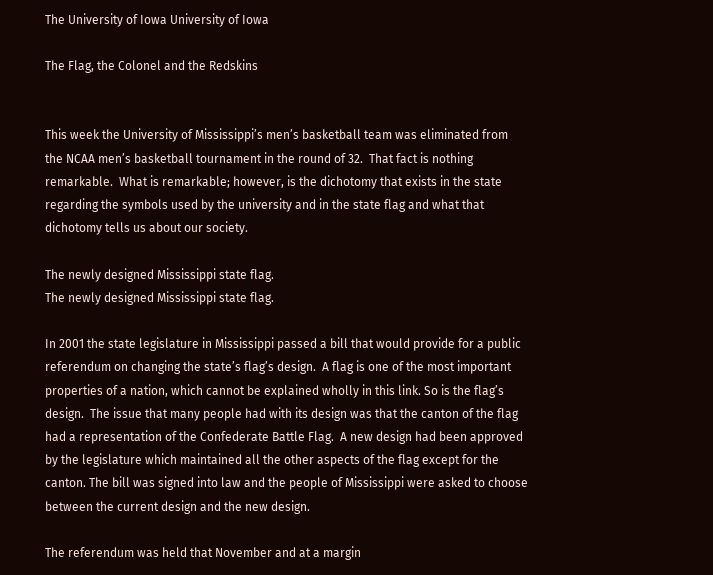The University of Iowa University of Iowa

The Flag, the Colonel and the Redskins


This week the University of Mississippi’s men’s basketball team was eliminated from the NCAA men’s basketball tournament in the round of 32.  That fact is nothing remarkable.  What is remarkable; however, is the dichotomy that exists in the state regarding the symbols used by the university and in the state flag and what that dichotomy tells us about our society.

The newly designed Mississippi state flag.
The newly designed Mississippi state flag.

In 2001 the state legislature in Mississippi passed a bill that would provide for a public referendum on changing the state’s flag’s design.  A flag is one of the most important properties of a nation, which cannot be explained wholly in this link. So is the flag’s design.  The issue that many people had with its design was that the canton of the flag had a representation of the Confederate Battle Flag.  A new design had been approved by the legislature which maintained all the other aspects of the flag except for the canton. The bill was signed into law and the people of Mississippi were asked to choose between the current design and the new design.

The referendum was held that November and at a margin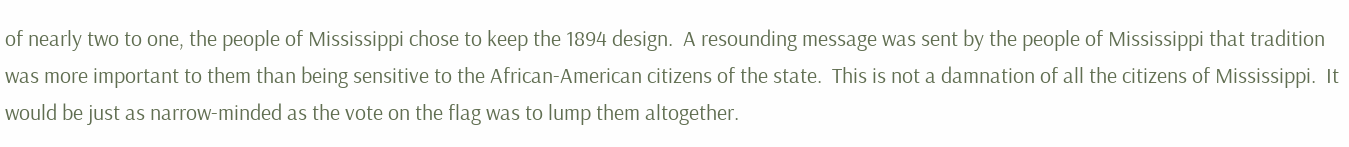of nearly two to one, the people of Mississippi chose to keep the 1894 design.  A resounding message was sent by the people of Mississippi that tradition was more important to them than being sensitive to the African-American citizens of the state.  This is not a damnation of all the citizens of Mississippi.  It would be just as narrow-minded as the vote on the flag was to lump them altogether.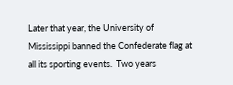Later that year, the University of Mississippi banned the Confederate flag at all its sporting events.  Two years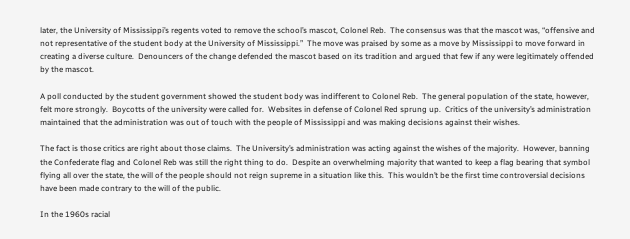later, the University of Mississippi’s regents voted to remove the school’s mascot, Colonel Reb.  The consensus was that the mascot was, “offensive and not representative of the student body at the University of Mississippi.”  The move was praised by some as a move by Mississippi to move forward in creating a diverse culture.  Denouncers of the change defended the mascot based on its tradition and argued that few if any were legitimately offended by the mascot.

A poll conducted by the student government showed the student body was indifferent to Colonel Reb.  The general population of the state, however, felt more strongly.  Boycotts of the university were called for.  Websites in defense of Colonel Red sprung up.  Critics of the university’s administration maintained that the administration was out of touch with the people of Mississippi and was making decisions against their wishes.

The fact is those critics are right about those claims.  The University’s administration was acting against the wishes of the majority.  However, banning the Confederate flag and Colonel Reb was still the right thing to do.  Despite an overwhelming majority that wanted to keep a flag bearing that symbol flying all over the state, the will of the people should not reign supreme in a situation like this.  This wouldn’t be the first time controversial decisions have been made contrary to the will of the public.

In the 1960s racial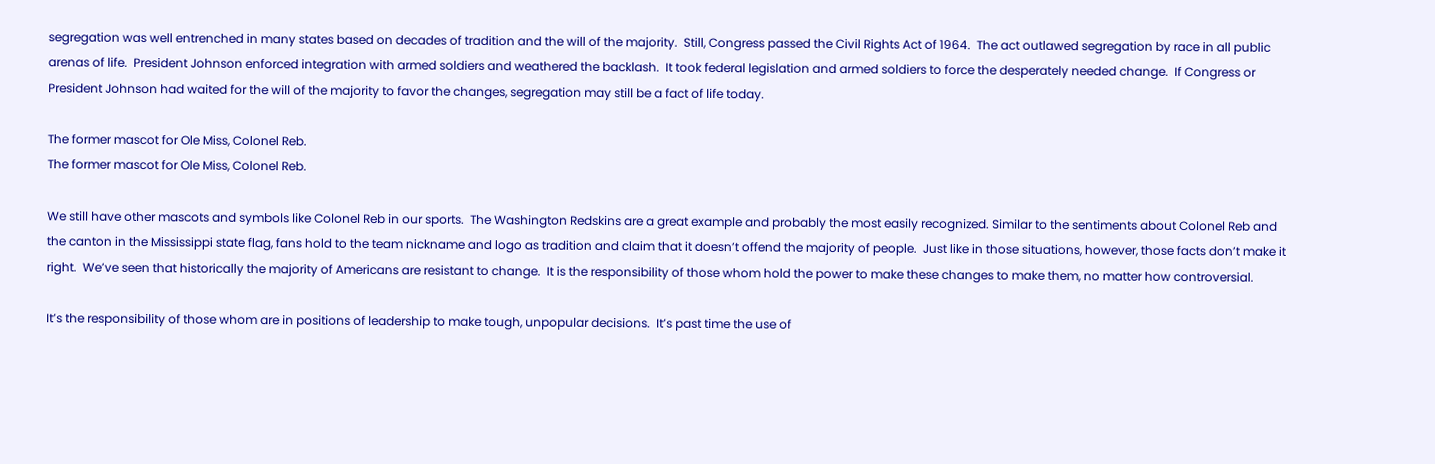segregation was well entrenched in many states based on decades of tradition and the will of the majority.  Still, Congress passed the Civil Rights Act of 1964.  The act outlawed segregation by race in all public arenas of life.  President Johnson enforced integration with armed soldiers and weathered the backlash.  It took federal legislation and armed soldiers to force the desperately needed change.  If Congress or President Johnson had waited for the will of the majority to favor the changes, segregation may still be a fact of life today.

The former mascot for Ole Miss, Colonel Reb.
The former mascot for Ole Miss, Colonel Reb.

We still have other mascots and symbols like Colonel Reb in our sports.  The Washington Redskins are a great example and probably the most easily recognized. Similar to the sentiments about Colonel Reb and the canton in the Mississippi state flag, fans hold to the team nickname and logo as tradition and claim that it doesn’t offend the majority of people.  Just like in those situations, however, those facts don’t make it right.  We’ve seen that historically the majority of Americans are resistant to change.  It is the responsibility of those whom hold the power to make these changes to make them, no matter how controversial.

It’s the responsibility of those whom are in positions of leadership to make tough, unpopular decisions.  It’s past time the use of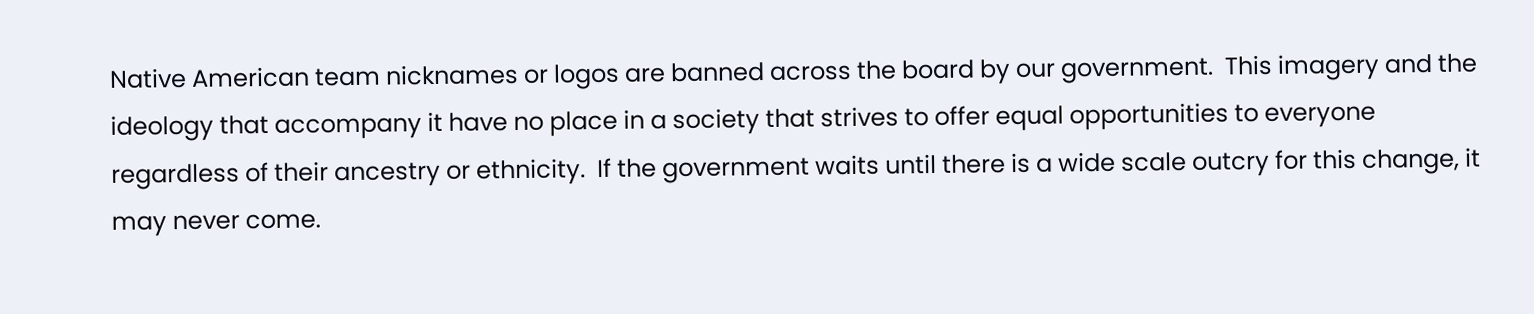Native American team nicknames or logos are banned across the board by our government.  This imagery and the ideology that accompany it have no place in a society that strives to offer equal opportunities to everyone regardless of their ancestry or ethnicity.  If the government waits until there is a wide scale outcry for this change, it may never come.